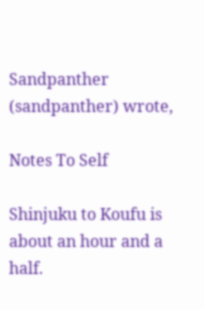Sandpanther (sandpanther) wrote,

Notes To Self

Shinjuku to Koufu is about an hour and a half.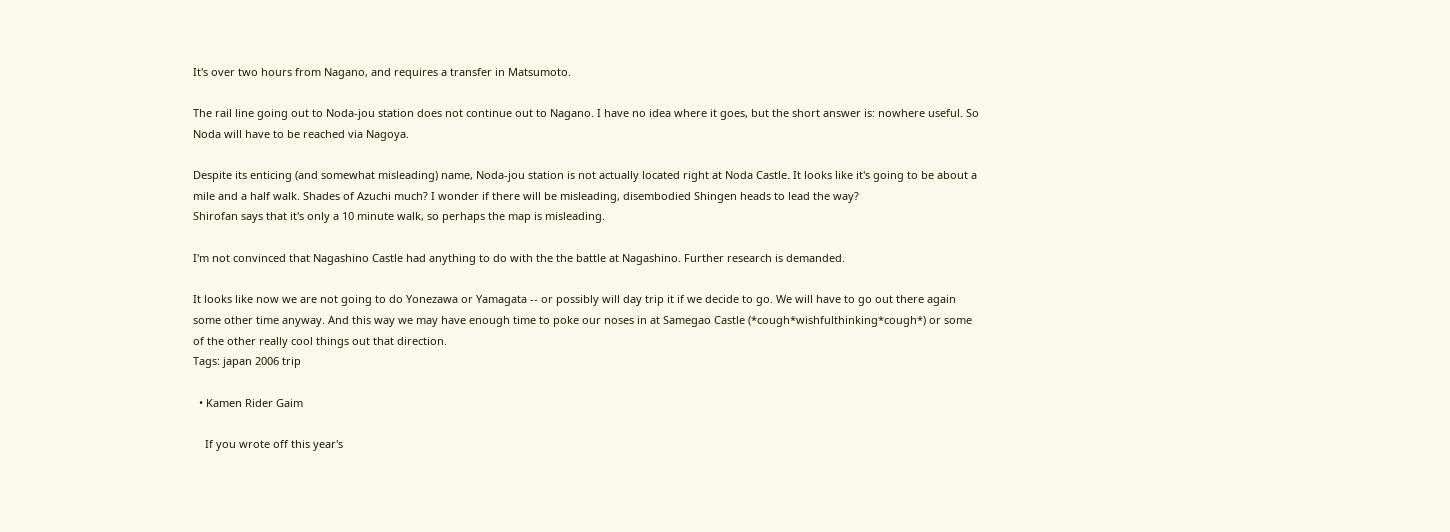It's over two hours from Nagano, and requires a transfer in Matsumoto.

The rail line going out to Noda-jou station does not continue out to Nagano. I have no idea where it goes, but the short answer is: nowhere useful. So Noda will have to be reached via Nagoya.

Despite its enticing (and somewhat misleading) name, Noda-jou station is not actually located right at Noda Castle. It looks like it's going to be about a mile and a half walk. Shades of Azuchi much? I wonder if there will be misleading, disembodied Shingen heads to lead the way?
Shirofan says that it's only a 10 minute walk, so perhaps the map is misleading.

I'm not convinced that Nagashino Castle had anything to do with the the battle at Nagashino. Further research is demanded.

It looks like now we are not going to do Yonezawa or Yamagata -- or possibly will day trip it if we decide to go. We will have to go out there again some other time anyway. And this way we may have enough time to poke our noses in at Samegao Castle (*cough*wishfulthinking*cough*) or some of the other really cool things out that direction.
Tags: japan 2006 trip

  • Kamen Rider Gaim

    If you wrote off this year's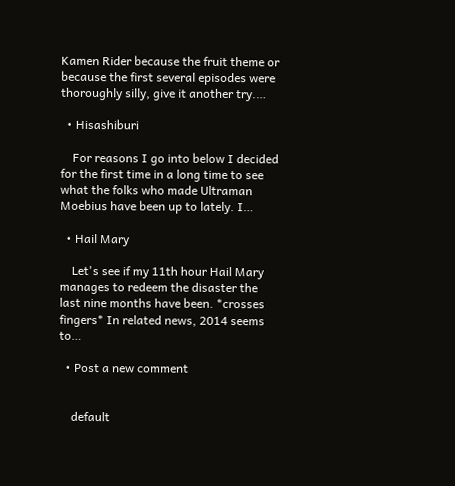Kamen Rider because the fruit theme or because the first several episodes were thoroughly silly, give it another try.…

  • Hisashiburi

    For reasons I go into below I decided for the first time in a long time to see what the folks who made Ultraman Moebius have been up to lately. I…

  • Hail Mary

    Let's see if my 11th hour Hail Mary manages to redeem the disaster the last nine months have been. *crosses fingers* In related news, 2014 seems to…

  • Post a new comment


    default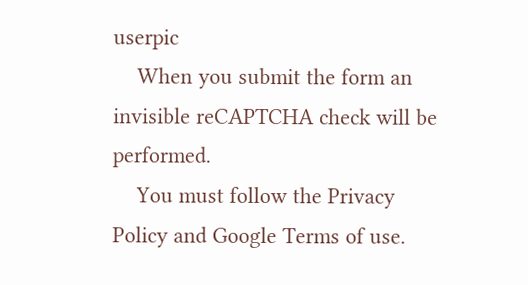userpic
    When you submit the form an invisible reCAPTCHA check will be performed.
    You must follow the Privacy Policy and Google Terms of use.